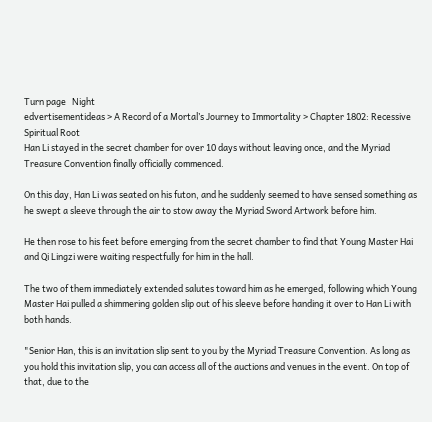Turn page   Night
edvertisementideas > A Record of a Mortal’s Journey to Immortality > Chapter 1802: Recessive Spiritual Root
Han Li stayed in the secret chamber for over 10 days without leaving once, and the Myriad Treasure Convention finally officially commenced.

On this day, Han Li was seated on his futon, and he suddenly seemed to have sensed something as he swept a sleeve through the air to stow away the Myriad Sword Artwork before him.

He then rose to his feet before emerging from the secret chamber to find that Young Master Hai and Qi Lingzi were waiting respectfully for him in the hall.

The two of them immediately extended salutes toward him as he emerged, following which Young Master Hai pulled a shimmering golden slip out of his sleeve before handing it over to Han Li with both hands.

"Senior Han, this is an invitation slip sent to you by the Myriad Treasure Convention. As long as you hold this invitation slip, you can access all of the auctions and venues in the event. On top of that, due to the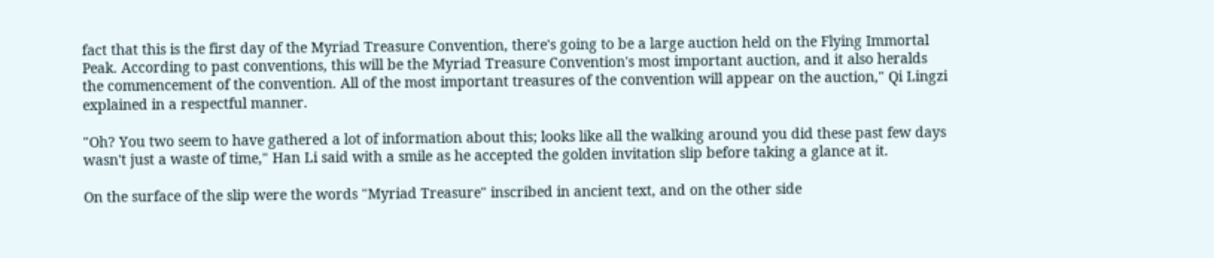fact that this is the first day of the Myriad Treasure Convention, there's going to be a large auction held on the Flying Immortal Peak. According to past conventions, this will be the Myriad Treasure Convention's most important auction, and it also heralds the commencement of the convention. All of the most important treasures of the convention will appear on the auction," Qi Lingzi explained in a respectful manner.

"Oh? You two seem to have gathered a lot of information about this; looks like all the walking around you did these past few days wasn't just a waste of time," Han Li said with a smile as he accepted the golden invitation slip before taking a glance at it.

On the surface of the slip were the words "Myriad Treasure" inscribed in ancient text, and on the other side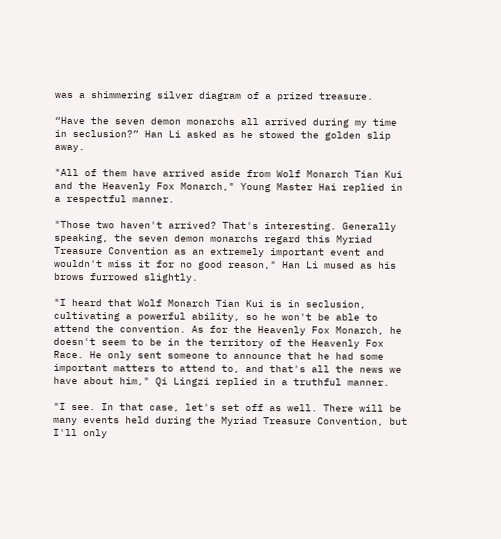was a shimmering silver diagram of a prized treasure.

“Have the seven demon monarchs all arrived during my time in seclusion?” Han Li asked as he stowed the golden slip away.

"All of them have arrived aside from Wolf Monarch Tian Kui and the Heavenly Fox Monarch," Young Master Hai replied in a respectful manner.

"Those two haven't arrived? That's interesting. Generally speaking, the seven demon monarchs regard this Myriad Treasure Convention as an extremely important event and wouldn't miss it for no good reason," Han Li mused as his brows furrowed slightly.

"I heard that Wolf Monarch Tian Kui is in seclusion, cultivating a powerful ability, so he won't be able to attend the convention. As for the Heavenly Fox Monarch, he doesn't seem to be in the territory of the Heavenly Fox Race. He only sent someone to announce that he had some important matters to attend to, and that's all the news we have about him," Qi Lingzi replied in a truthful manner.

"I see. In that case, let's set off as well. There will be many events held during the Myriad Treasure Convention, but I'll only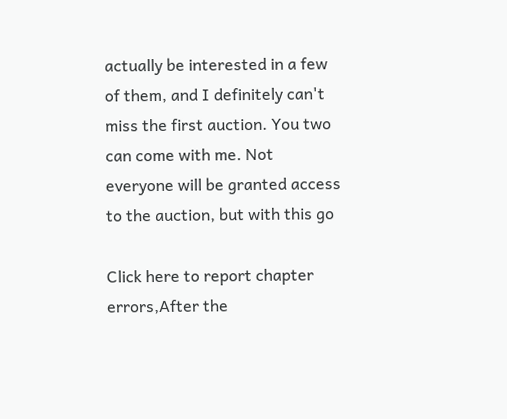actually be interested in a few of them, and I definitely can't miss the first auction. You two can come with me. Not everyone will be granted access to the auction, but with this go

Click here to report chapter errors,After the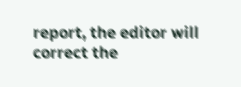report, the editor will correct the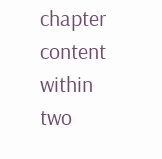chapter content within two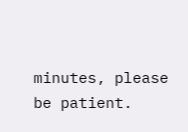minutes, please be patient.